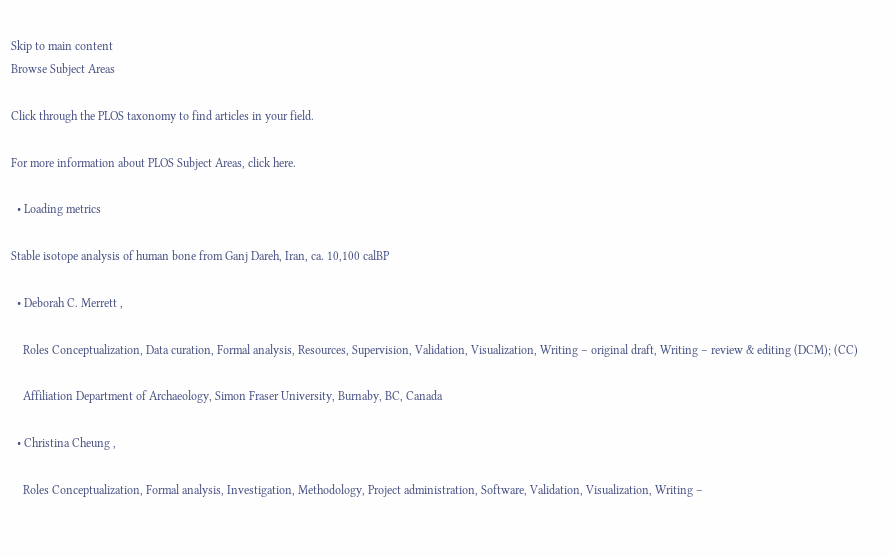Skip to main content
Browse Subject Areas

Click through the PLOS taxonomy to find articles in your field.

For more information about PLOS Subject Areas, click here.

  • Loading metrics

Stable isotope analysis of human bone from Ganj Dareh, Iran, ca. 10,100 calBP

  • Deborah C. Merrett ,

    Roles Conceptualization, Data curation, Formal analysis, Resources, Supervision, Validation, Visualization, Writing – original draft, Writing – review & editing (DCM); (CC)

    Affiliation Department of Archaeology, Simon Fraser University, Burnaby, BC, Canada

  • Christina Cheung ,

    Roles Conceptualization, Formal analysis, Investigation, Methodology, Project administration, Software, Validation, Visualization, Writing –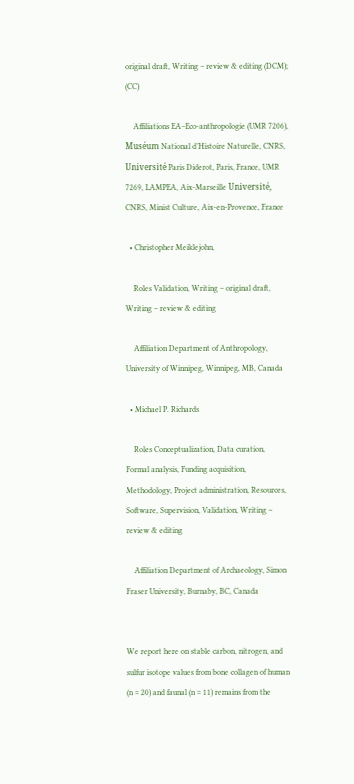original draft, Writing – review & editing (DCM); (CC)

    Affiliations EA–Eco-anthropologie (UMR 7206), Muséum National d’Histoire Naturelle, CNRS, Université Paris Diderot, Paris, France, UMR 7269, LAMPEA, Aix-Marseille Université, CNRS, Minist Culture, Aix-en-Provence, France

  • Christopher Meiklejohn,

    Roles Validation, Writing – original draft, Writing – review & editing

    Affiliation Department of Anthropology, University of Winnipeg, Winnipeg, MB, Canada

  • Michael P. Richards

    Roles Conceptualization, Data curation, Formal analysis, Funding acquisition, Methodology, Project administration, Resources, Software, Supervision, Validation, Writing – review & editing

    Affiliation Department of Archaeology, Simon Fraser University, Burnaby, BC, Canada


We report here on stable carbon, nitrogen, and sulfur isotope values from bone collagen of human (n = 20) and faunal (n = 11) remains from the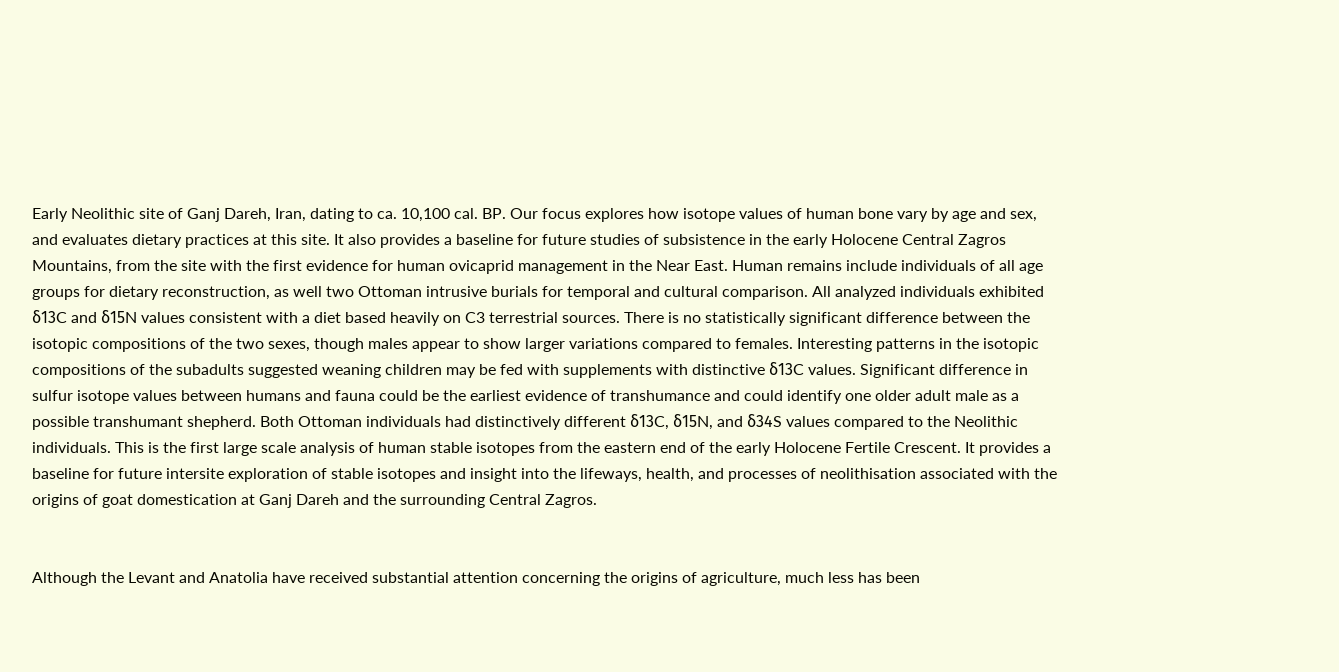Early Neolithic site of Ganj Dareh, Iran, dating to ca. 10,100 cal. BP. Our focus explores how isotope values of human bone vary by age and sex, and evaluates dietary practices at this site. It also provides a baseline for future studies of subsistence in the early Holocene Central Zagros Mountains, from the site with the first evidence for human ovicaprid management in the Near East. Human remains include individuals of all age groups for dietary reconstruction, as well two Ottoman intrusive burials for temporal and cultural comparison. All analyzed individuals exhibited δ13C and δ15N values consistent with a diet based heavily on C3 terrestrial sources. There is no statistically significant difference between the isotopic compositions of the two sexes, though males appear to show larger variations compared to females. Interesting patterns in the isotopic compositions of the subadults suggested weaning children may be fed with supplements with distinctive δ13C values. Significant difference in sulfur isotope values between humans and fauna could be the earliest evidence of transhumance and could identify one older adult male as a possible transhumant shepherd. Both Ottoman individuals had distinctively different δ13C, δ15N, and δ34S values compared to the Neolithic individuals. This is the first large scale analysis of human stable isotopes from the eastern end of the early Holocene Fertile Crescent. It provides a baseline for future intersite exploration of stable isotopes and insight into the lifeways, health, and processes of neolithisation associated with the origins of goat domestication at Ganj Dareh and the surrounding Central Zagros.


Although the Levant and Anatolia have received substantial attention concerning the origins of agriculture, much less has been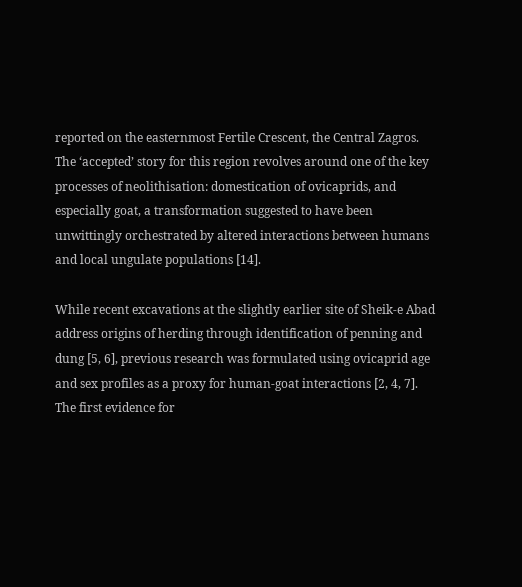reported on the easternmost Fertile Crescent, the Central Zagros. The ‘accepted’ story for this region revolves around one of the key processes of neolithisation: domestication of ovicaprids, and especially goat, a transformation suggested to have been unwittingly orchestrated by altered interactions between humans and local ungulate populations [14].

While recent excavations at the slightly earlier site of Sheik-e Abad address origins of herding through identification of penning and dung [5, 6], previous research was formulated using ovicaprid age and sex profiles as a proxy for human-goat interactions [2, 4, 7]. The first evidence for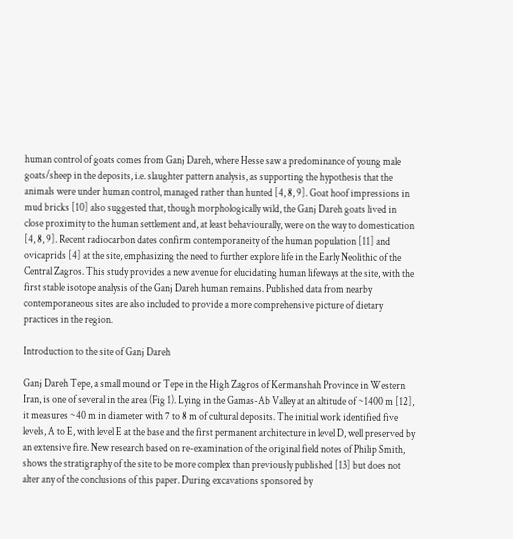human control of goats comes from Ganj Dareh, where Hesse saw a predominance of young male goats/sheep in the deposits, i.e. slaughter pattern analysis, as supporting the hypothesis that the animals were under human control, managed rather than hunted [4, 8, 9]. Goat hoof impressions in mud bricks [10] also suggested that, though morphologically wild, the Ganj Dareh goats lived in close proximity to the human settlement and, at least behaviourally, were on the way to domestication [4, 8, 9]. Recent radiocarbon dates confirm contemporaneity of the human population [11] and ovicaprids [4] at the site, emphasizing the need to further explore life in the Early Neolithic of the Central Zagros. This study provides a new avenue for elucidating human lifeways at the site, with the first stable isotope analysis of the Ganj Dareh human remains. Published data from nearby contemporaneous sites are also included to provide a more comprehensive picture of dietary practices in the region.

Introduction to the site of Ganj Dareh

Ganj Dareh Tepe, a small mound or Tepe in the High Zagros of Kermanshah Province in Western Iran, is one of several in the area (Fig 1). Lying in the Gamas-Ab Valley at an altitude of ~1400 m [12], it measures ~40 m in diameter with 7 to 8 m of cultural deposits. The initial work identified five levels, A to E, with level E at the base and the first permanent architecture in level D, well preserved by an extensive fire. New research based on re-examination of the original field notes of Philip Smith, shows the stratigraphy of the site to be more complex than previously published [13] but does not alter any of the conclusions of this paper. During excavations sponsored by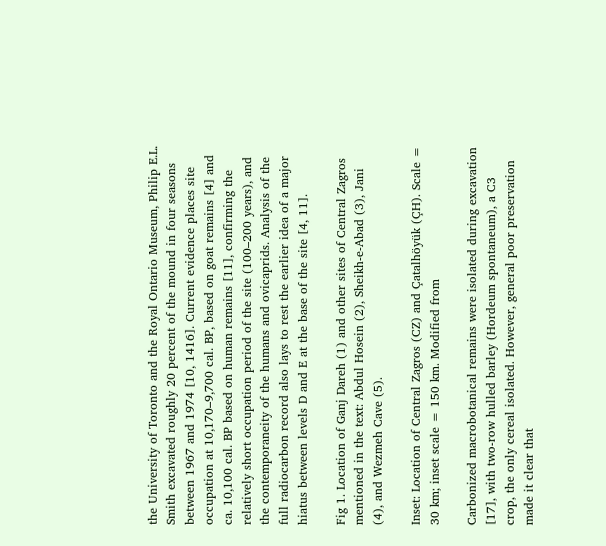the University of Toronto and the Royal Ontario Museum, Philip E.L. Smith excavated roughly 20 percent of the mound in four seasons between 1967 and 1974 [10, 1416]. Current evidence places site occupation at 10,170–9,700 cal. BP, based on goat remains [4] and ca. 10,100 cal. BP based on human remains [11], confirming the relatively short occupation period of the site (100–200 years), and the contemporaneity of the humans and ovicaprids. Analysis of the full radiocarbon record also lays to rest the earlier idea of a major hiatus between levels D and E at the base of the site [4, 11].

Fig 1. Location of Ganj Dareh (1) and other sites of Central Zagros mentioned in the text: Abdul Hosein (2), Sheikh-e-Abad (3), Jani (4), and Wezmeh Cave (5).

Inset: Location of Central Zagros (CZ) and Çatalhöyük (ÇH). Scale = 30 km; inset scale = 150 km. Modified from

Carbonized macrobotanical remains were isolated during excavation [17], with two-row hulled barley (Hordeum spontaneum), a C3 crop, the only cereal isolated. However, general poor preservation made it clear that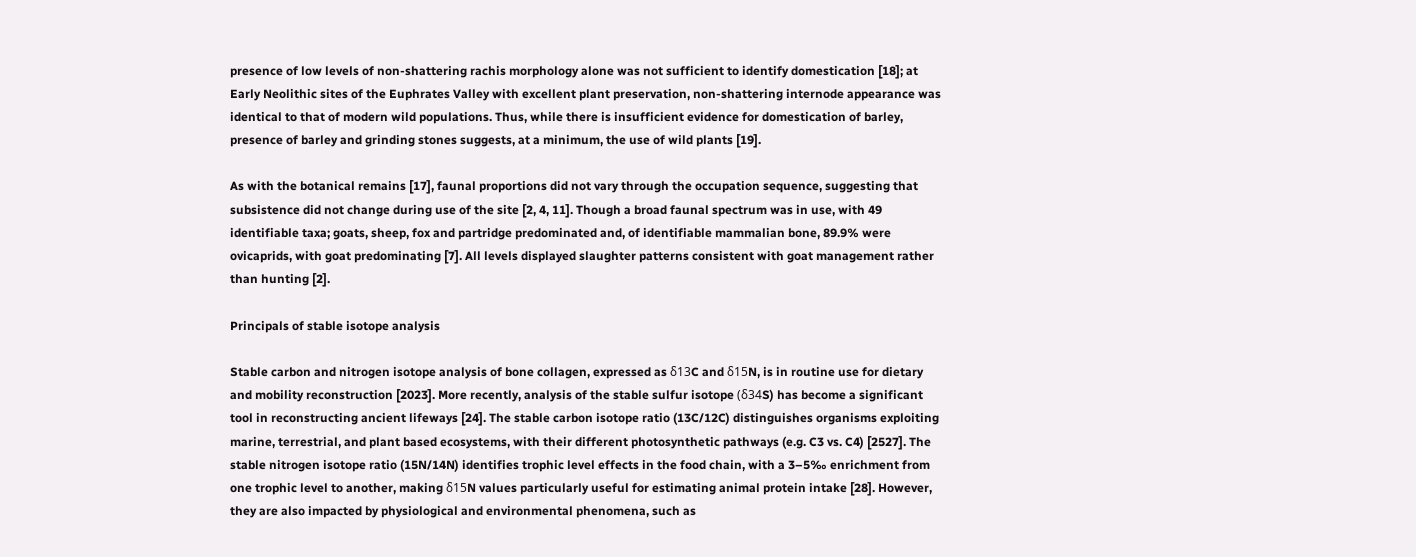presence of low levels of non-shattering rachis morphology alone was not sufficient to identify domestication [18]; at Early Neolithic sites of the Euphrates Valley with excellent plant preservation, non-shattering internode appearance was identical to that of modern wild populations. Thus, while there is insufficient evidence for domestication of barley, presence of barley and grinding stones suggests, at a minimum, the use of wild plants [19].

As with the botanical remains [17], faunal proportions did not vary through the occupation sequence, suggesting that subsistence did not change during use of the site [2, 4, 11]. Though a broad faunal spectrum was in use, with 49 identifiable taxa; goats, sheep, fox and partridge predominated and, of identifiable mammalian bone, 89.9% were ovicaprids, with goat predominating [7]. All levels displayed slaughter patterns consistent with goat management rather than hunting [2].

Principals of stable isotope analysis

Stable carbon and nitrogen isotope analysis of bone collagen, expressed as δ13C and δ15N, is in routine use for dietary and mobility reconstruction [2023]. More recently, analysis of the stable sulfur isotope (δ34S) has become a significant tool in reconstructing ancient lifeways [24]. The stable carbon isotope ratio (13C/12C) distinguishes organisms exploiting marine, terrestrial, and plant based ecosystems, with their different photosynthetic pathways (e.g. C3 vs. C4) [2527]. The stable nitrogen isotope ratio (15N/14N) identifies trophic level effects in the food chain, with a 3–5‰ enrichment from one trophic level to another, making δ15N values particularly useful for estimating animal protein intake [28]. However, they are also impacted by physiological and environmental phenomena, such as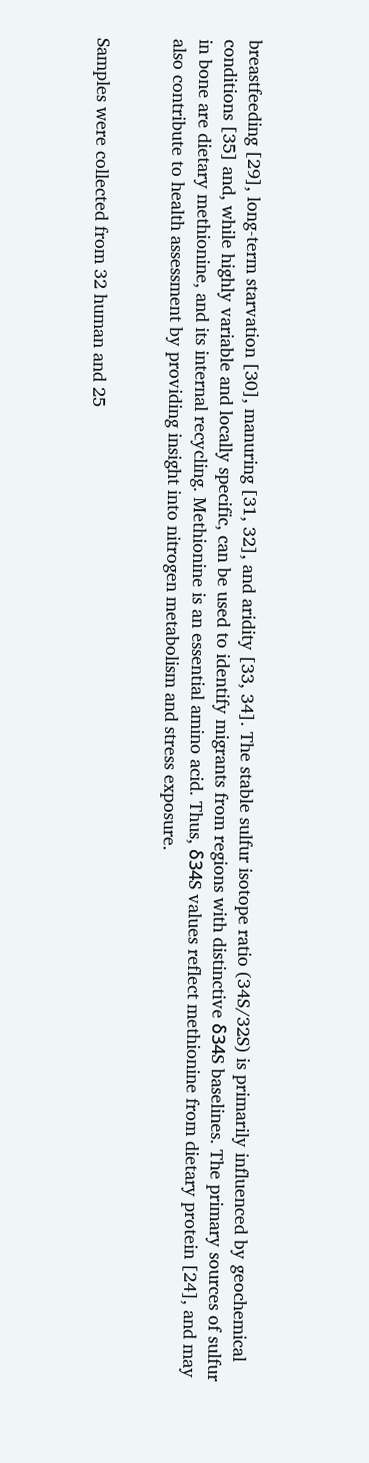breastfeeding [29], long-term starvation [30], manuring [31, 32], and aridity [33, 34]. The stable sulfur isotope ratio (34S/32S) is primarily influenced by geochemical conditions [35] and, while highly variable and locally specific, can be used to identify migrants from regions with distinctive δ34S baselines. The primary sources of sulfur in bone are dietary methionine, and its internal recycling. Methionine is an essential amino acid. Thus, δ34S values reflect methionine from dietary protein [24], and may also contribute to health assessment by providing insight into nitrogen metabolism and stress exposure.


Samples were collected from 32 human and 25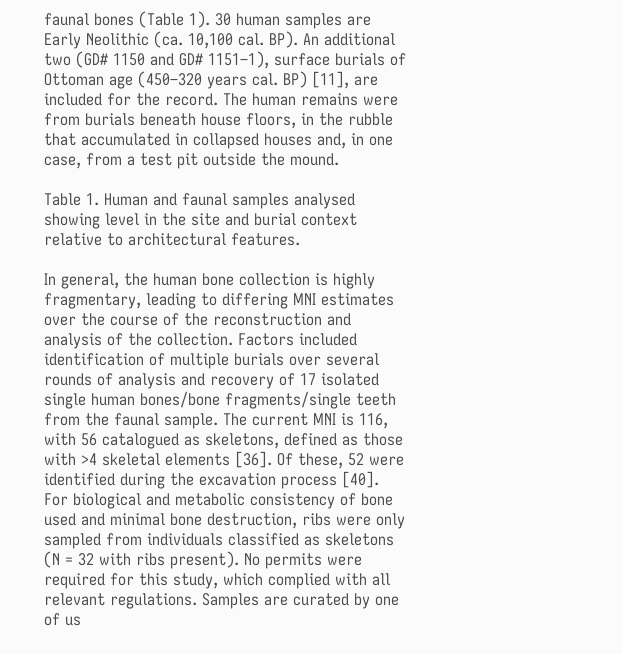faunal bones (Table 1). 30 human samples are Early Neolithic (ca. 10,100 cal. BP). An additional two (GD# 1150 and GD# 1151–1), surface burials of Ottoman age (450–320 years cal. BP) [11], are included for the record. The human remains were from burials beneath house floors, in the rubble that accumulated in collapsed houses and, in one case, from a test pit outside the mound.

Table 1. Human and faunal samples analysed showing level in the site and burial context relative to architectural features.

In general, the human bone collection is highly fragmentary, leading to differing MNI estimates over the course of the reconstruction and analysis of the collection. Factors included identification of multiple burials over several rounds of analysis and recovery of 17 isolated single human bones/bone fragments/single teeth from the faunal sample. The current MNI is 116, with 56 catalogued as skeletons, defined as those with >4 skeletal elements [36]. Of these, 52 were identified during the excavation process [40]. For biological and metabolic consistency of bone used and minimal bone destruction, ribs were only sampled from individuals classified as skeletons (N = 32 with ribs present). No permits were required for this study, which complied with all relevant regulations. Samples are curated by one of us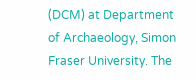(DCM) at Department of Archaeology, Simon Fraser University. The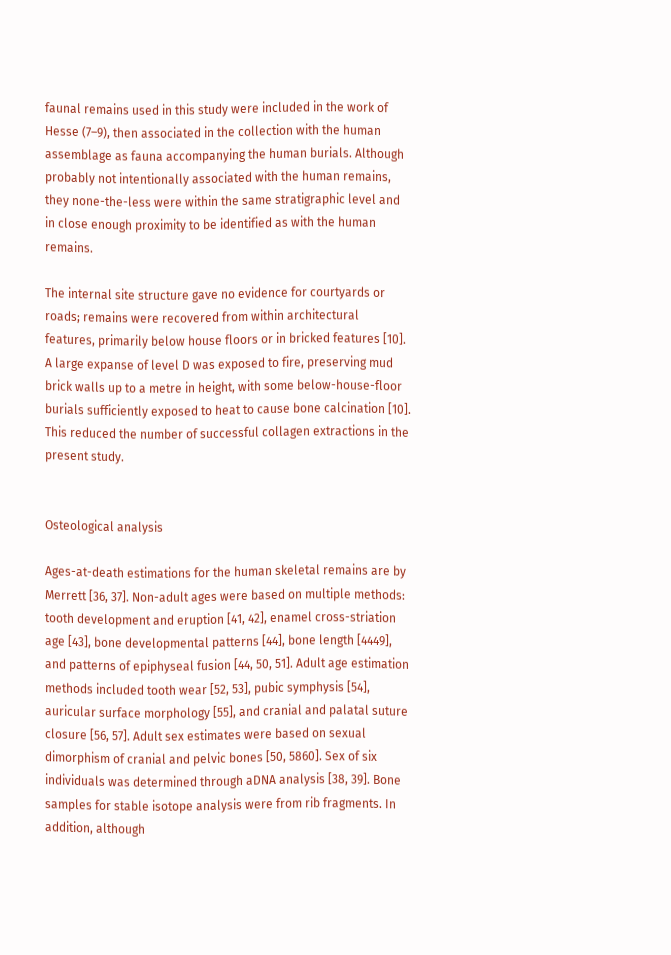faunal remains used in this study were included in the work of Hesse (7–9), then associated in the collection with the human assemblage as fauna accompanying the human burials. Although probably not intentionally associated with the human remains, they none-the-less were within the same stratigraphic level and in close enough proximity to be identified as with the human remains.

The internal site structure gave no evidence for courtyards or roads; remains were recovered from within architectural features, primarily below house floors or in bricked features [10]. A large expanse of level D was exposed to fire, preserving mud brick walls up to a metre in height, with some below-house-floor burials sufficiently exposed to heat to cause bone calcination [10]. This reduced the number of successful collagen extractions in the present study.


Osteological analysis

Ages-at-death estimations for the human skeletal remains are by Merrett [36, 37]. Non-adult ages were based on multiple methods: tooth development and eruption [41, 42], enamel cross-striation age [43], bone developmental patterns [44], bone length [4449], and patterns of epiphyseal fusion [44, 50, 51]. Adult age estimation methods included tooth wear [52, 53], pubic symphysis [54], auricular surface morphology [55], and cranial and palatal suture closure [56, 57]. Adult sex estimates were based on sexual dimorphism of cranial and pelvic bones [50, 5860]. Sex of six individuals was determined through aDNA analysis [38, 39]. Bone samples for stable isotope analysis were from rib fragments. In addition, although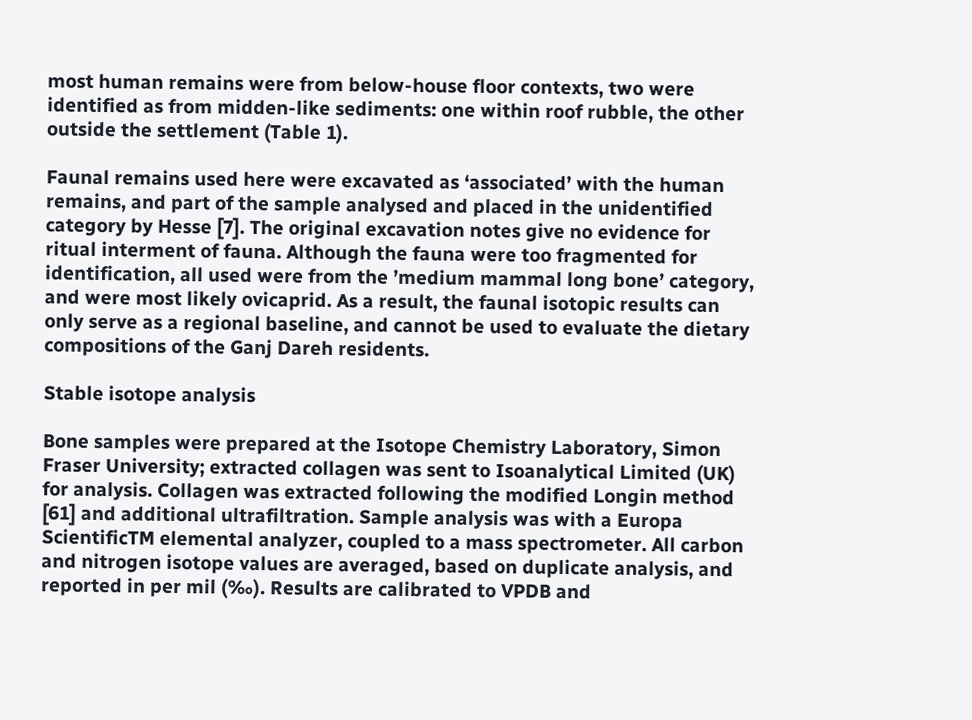most human remains were from below-house floor contexts, two were identified as from midden-like sediments: one within roof rubble, the other outside the settlement (Table 1).

Faunal remains used here were excavated as ‘associated’ with the human remains, and part of the sample analysed and placed in the unidentified category by Hesse [7]. The original excavation notes give no evidence for ritual interment of fauna. Although the fauna were too fragmented for identification, all used were from the ’medium mammal long bone’ category, and were most likely ovicaprid. As a result, the faunal isotopic results can only serve as a regional baseline, and cannot be used to evaluate the dietary compositions of the Ganj Dareh residents.

Stable isotope analysis

Bone samples were prepared at the Isotope Chemistry Laboratory, Simon Fraser University; extracted collagen was sent to Isoanalytical Limited (UK) for analysis. Collagen was extracted following the modified Longin method [61] and additional ultrafiltration. Sample analysis was with a Europa ScientificTM elemental analyzer, coupled to a mass spectrometer. All carbon and nitrogen isotope values are averaged, based on duplicate analysis, and reported in per mil (‰). Results are calibrated to VPDB and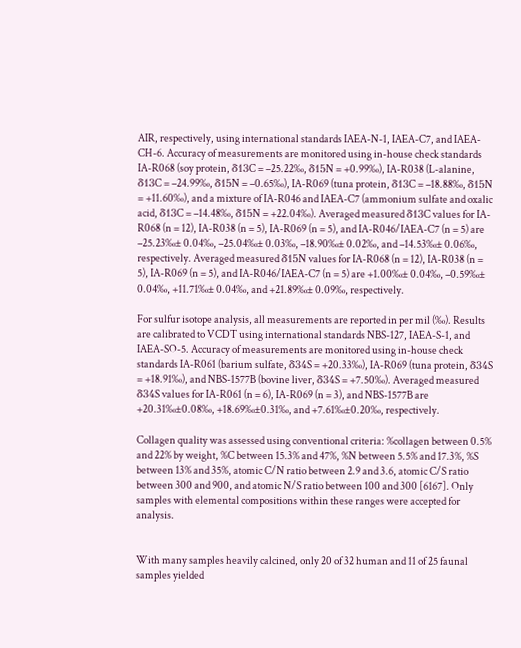AIR, respectively, using international standards IAEA-N-1, IAEA-C7, and IAEA-CH-6. Accuracy of measurements are monitored using in-house check standards IA-R068 (soy protein, δ13C = –25.22‰, δ15N = +0.99‰), IA-R038 (L-alanine, δ13C = –24.99‰, δ15N = –0.65‰), IA-R069 (tuna protein, δ13C = –18.88‰, δ15N = +11.60‰), and a mixture of IA-R046 and IAEA-C7 (ammonium sulfate and oxalic acid, δ13C = –14.48‰, δ15N = +22.04‰). Averaged measured δ13C values for IA-R068 (n = 12), IA-R038 (n = 5), IA-R069 (n = 5), and IA-R046/IAEA-C7 (n = 5) are –25.23‰± 0.04‰, –25.04‰± 0.03‰, –18.90‰± 0.02‰, and –14.53‰± 0.06‰, respectively. Averaged measured δ15N values for IA-R068 (n = 12), IA-R038 (n = 5), IA-R069 (n = 5), and IA-R046/IAEA-C7 (n = 5) are +1.00‰± 0.04‰, –0.59‰± 0.04‰, +11.71‰± 0.04‰, and +21.89‰± 0.09‰, respectively.

For sulfur isotope analysis, all measurements are reported in per mil (‰). Results are calibrated to VCDT using international standards NBS-127, IAEA-S-1, and IAEA-SO-5. Accuracy of measurements are monitored using in-house check standards IA-R061 (barium sulfate, δ34S = +20.33‰), IA-R069 (tuna protein, δ34S = +18.91‰), and NBS-1577B (bovine liver, δ34S = +7.50‰). Averaged measured δ34S values for IA-R061 (n = 6), IA-R069 (n = 3), and NBS-1577B are +20.31‰±0.08‰, +18.69‰±0.31‰, and +7.61‰±0.20‰, respectively.

Collagen quality was assessed using conventional criteria: %collagen between 0.5% and 22% by weight, %C between 15.3% and 47%, %N between 5.5% and 17.3%, %S between 13% and 35%, atomic C/N ratio between 2.9 and 3.6, atomic C/S ratio between 300 and 900, and atomic N/S ratio between 100 and 300 [6167]. Only samples with elemental compositions within these ranges were accepted for analysis.


With many samples heavily calcined, only 20 of 32 human and 11 of 25 faunal samples yielded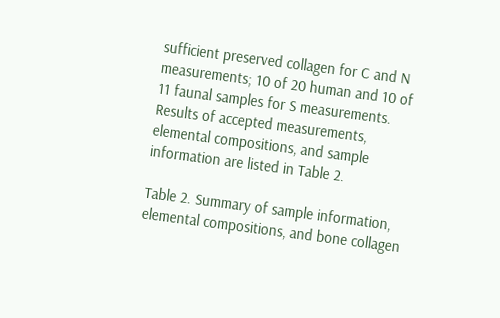sufficient preserved collagen for C and N measurements; 10 of 20 human and 10 of 11 faunal samples for S measurements. Results of accepted measurements, elemental compositions, and sample information are listed in Table 2.

Table 2. Summary of sample information, elemental compositions, and bone collagen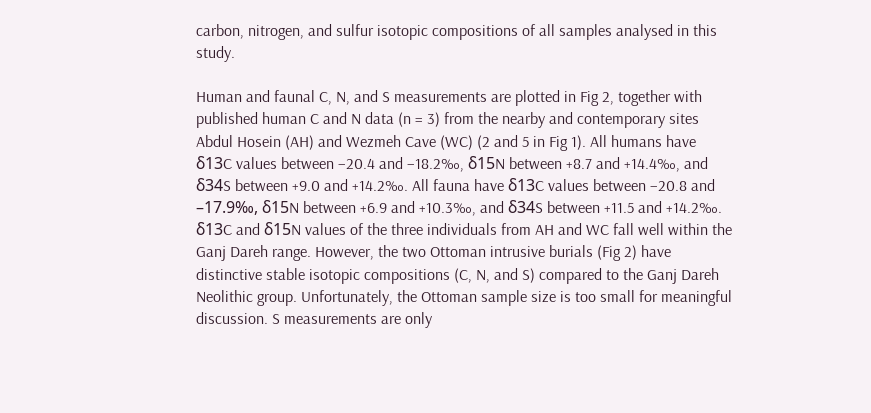carbon, nitrogen, and sulfur isotopic compositions of all samples analysed in this study.

Human and faunal C, N, and S measurements are plotted in Fig 2, together with published human C and N data (n = 3) from the nearby and contemporary sites Abdul Hosein (AH) and Wezmeh Cave (WC) (2 and 5 in Fig 1). All humans have δ13C values between –20.4 and –18.2‰, δ15N between +8.7 and +14.4‰, and δ34S between +9.0 and +14.2‰. All fauna have δ13C values between –20.8 and –17.9‰, δ15N between +6.9 and +10.3‰, and δ34S between +11.5 and +14.2‰. δ13C and δ15N values of the three individuals from AH and WC fall well within the Ganj Dareh range. However, the two Ottoman intrusive burials (Fig 2) have distinctive stable isotopic compositions (C, N, and S) compared to the Ganj Dareh Neolithic group. Unfortunately, the Ottoman sample size is too small for meaningful discussion. S measurements are only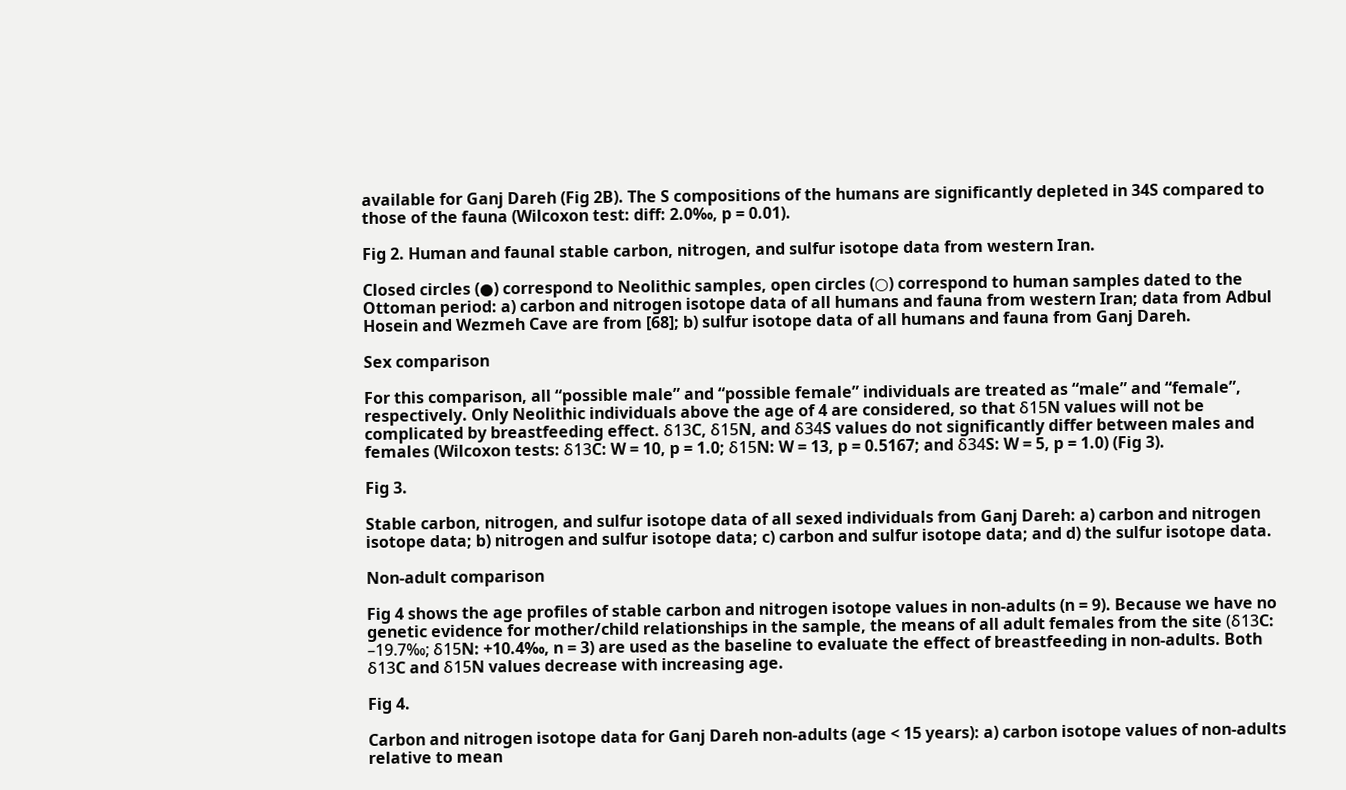available for Ganj Dareh (Fig 2B). The S compositions of the humans are significantly depleted in 34S compared to those of the fauna (Wilcoxon test: diff: 2.0‰, p = 0.01).

Fig 2. Human and faunal stable carbon, nitrogen, and sulfur isotope data from western Iran.

Closed circles (●) correspond to Neolithic samples, open circles (○) correspond to human samples dated to the Ottoman period: a) carbon and nitrogen isotope data of all humans and fauna from western Iran; data from Adbul Hosein and Wezmeh Cave are from [68]; b) sulfur isotope data of all humans and fauna from Ganj Dareh.

Sex comparison

For this comparison, all “possible male” and “possible female” individuals are treated as “male” and “female”, respectively. Only Neolithic individuals above the age of 4 are considered, so that δ15N values will not be complicated by breastfeeding effect. δ13C, δ15N, and δ34S values do not significantly differ between males and females (Wilcoxon tests: δ13C: W = 10, p = 1.0; δ15N: W = 13, p = 0.5167; and δ34S: W = 5, p = 1.0) (Fig 3).

Fig 3.

Stable carbon, nitrogen, and sulfur isotope data of all sexed individuals from Ganj Dareh: a) carbon and nitrogen isotope data; b) nitrogen and sulfur isotope data; c) carbon and sulfur isotope data; and d) the sulfur isotope data.

Non-adult comparison

Fig 4 shows the age profiles of stable carbon and nitrogen isotope values in non-adults (n = 9). Because we have no genetic evidence for mother/child relationships in the sample, the means of all adult females from the site (δ13C: –19.7‰; δ15N: +10.4‰, n = 3) are used as the baseline to evaluate the effect of breastfeeding in non-adults. Both δ13C and δ15N values decrease with increasing age.

Fig 4.

Carbon and nitrogen isotope data for Ganj Dareh non-adults (age < 15 years): a) carbon isotope values of non-adults relative to mean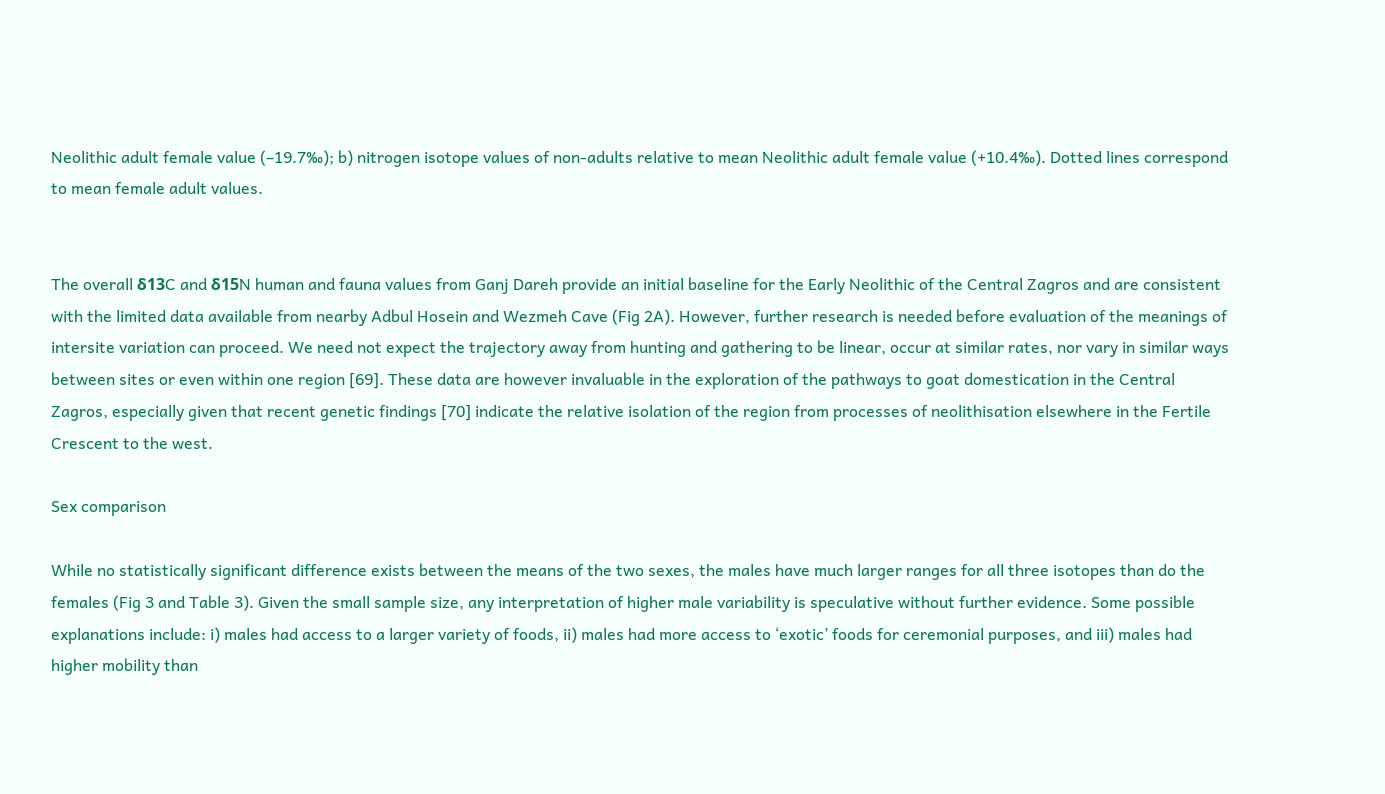Neolithic adult female value (–19.7‰); b) nitrogen isotope values of non-adults relative to mean Neolithic adult female value (+10.4‰). Dotted lines correspond to mean female adult values.


The overall δ13C and δ15N human and fauna values from Ganj Dareh provide an initial baseline for the Early Neolithic of the Central Zagros and are consistent with the limited data available from nearby Adbul Hosein and Wezmeh Cave (Fig 2A). However, further research is needed before evaluation of the meanings of intersite variation can proceed. We need not expect the trajectory away from hunting and gathering to be linear, occur at similar rates, nor vary in similar ways between sites or even within one region [69]. These data are however invaluable in the exploration of the pathways to goat domestication in the Central Zagros, especially given that recent genetic findings [70] indicate the relative isolation of the region from processes of neolithisation elsewhere in the Fertile Crescent to the west.

Sex comparison

While no statistically significant difference exists between the means of the two sexes, the males have much larger ranges for all three isotopes than do the females (Fig 3 and Table 3). Given the small sample size, any interpretation of higher male variability is speculative without further evidence. Some possible explanations include: i) males had access to a larger variety of foods, ii) males had more access to ‘exotic’ foods for ceremonial purposes, and iii) males had higher mobility than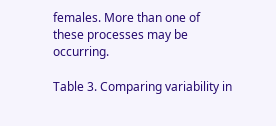females. More than one of these processes may be occurring.

Table 3. Comparing variability in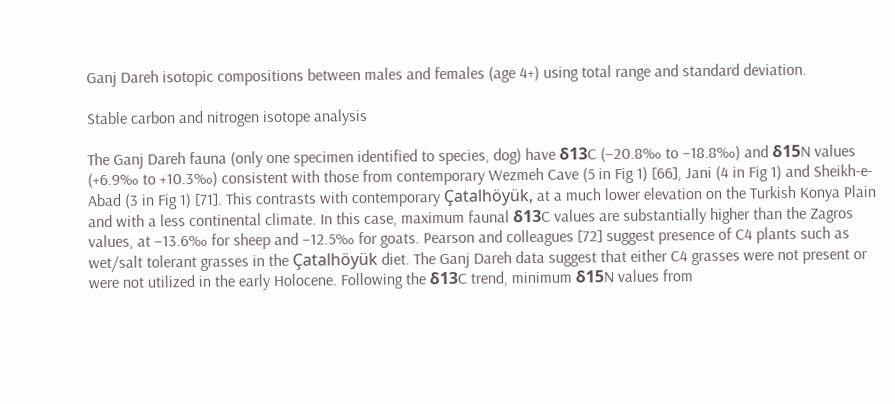Ganj Dareh isotopic compositions between males and females (age 4+) using total range and standard deviation.

Stable carbon and nitrogen isotope analysis

The Ganj Dareh fauna (only one specimen identified to species, dog) have δ13C (–20.8‰ to –18.8‰) and δ15N values (+6.9‰ to +10.3‰) consistent with those from contemporary Wezmeh Cave (5 in Fig 1) [66], Jani (4 in Fig 1) and Sheikh-e-Abad (3 in Fig 1) [71]. This contrasts with contemporary Çatalhöyük, at a much lower elevation on the Turkish Konya Plain and with a less continental climate. In this case, maximum faunal δ13C values are substantially higher than the Zagros values, at –13.6‰ for sheep and –12.5‰ for goats. Pearson and colleagues [72] suggest presence of C4 plants such as wet/salt tolerant grasses in the Çatalhöyük diet. The Ganj Dareh data suggest that either C4 grasses were not present or were not utilized in the early Holocene. Following the δ13C trend, minimum δ15N values from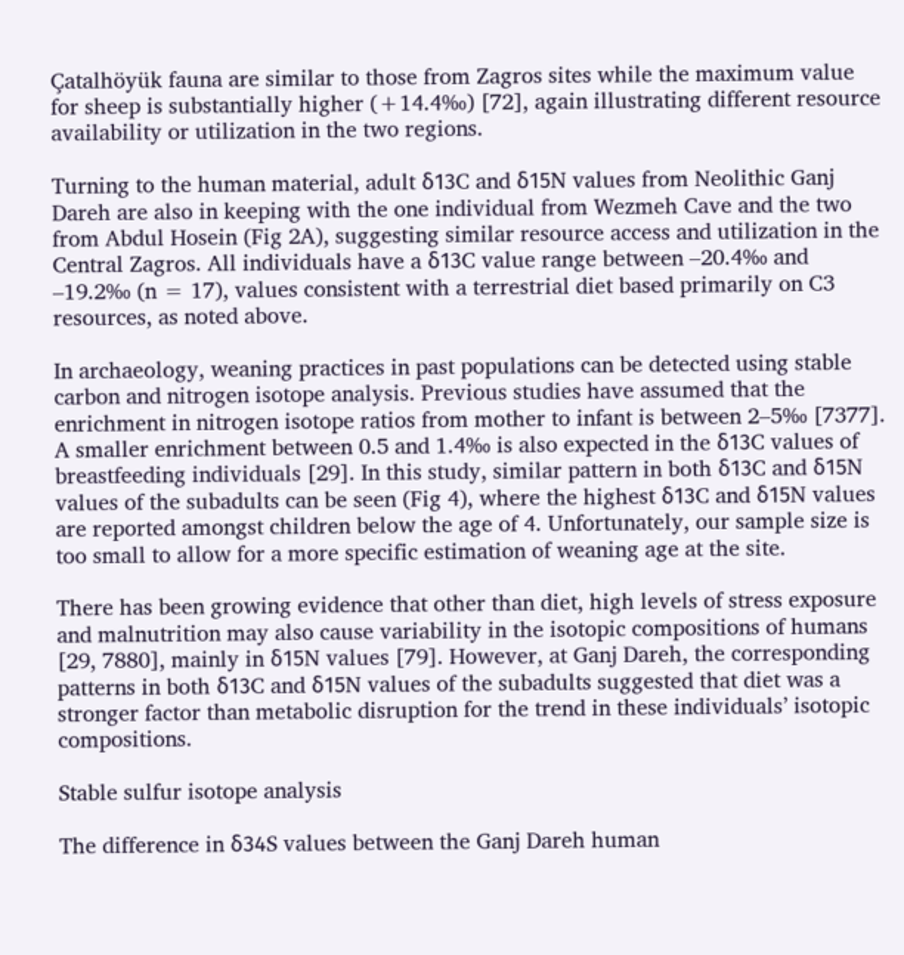Çatalhöyük fauna are similar to those from Zagros sites while the maximum value for sheep is substantially higher (+14.4‰) [72], again illustrating different resource availability or utilization in the two regions.

Turning to the human material, adult δ13C and δ15N values from Neolithic Ganj Dareh are also in keeping with the one individual from Wezmeh Cave and the two from Abdul Hosein (Fig 2A), suggesting similar resource access and utilization in the Central Zagros. All individuals have a δ13C value range between –20.4‰ and –19.2‰ (n = 17), values consistent with a terrestrial diet based primarily on C3 resources, as noted above.

In archaeology, weaning practices in past populations can be detected using stable carbon and nitrogen isotope analysis. Previous studies have assumed that the enrichment in nitrogen isotope ratios from mother to infant is between 2–5‰ [7377]. A smaller enrichment between 0.5 and 1.4‰ is also expected in the δ13C values of breastfeeding individuals [29]. In this study, similar pattern in both δ13C and δ15N values of the subadults can be seen (Fig 4), where the highest δ13C and δ15N values are reported amongst children below the age of 4. Unfortunately, our sample size is too small to allow for a more specific estimation of weaning age at the site.

There has been growing evidence that other than diet, high levels of stress exposure and malnutrition may also cause variability in the isotopic compositions of humans [29, 7880], mainly in δ15N values [79]. However, at Ganj Dareh, the corresponding patterns in both δ13C and δ15N values of the subadults suggested that diet was a stronger factor than metabolic disruption for the trend in these individuals’ isotopic compositions.

Stable sulfur isotope analysis

The difference in δ34S values between the Ganj Dareh human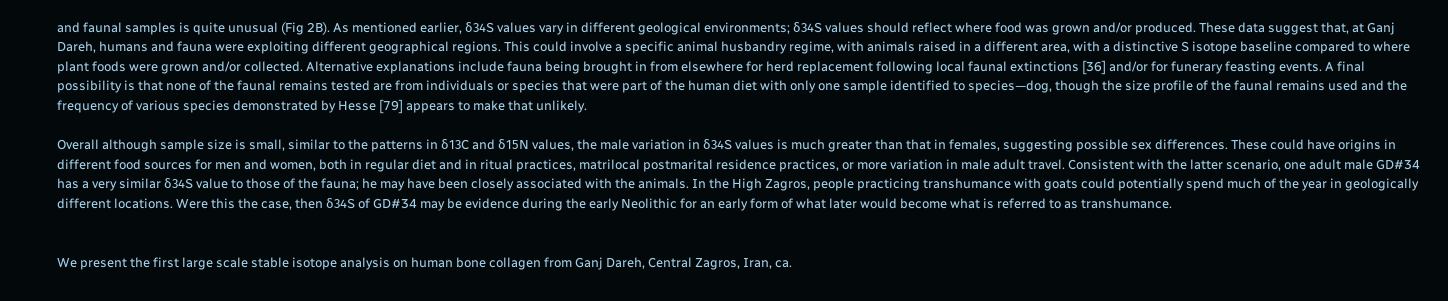and faunal samples is quite unusual (Fig 2B). As mentioned earlier, δ34S values vary in different geological environments; δ34S values should reflect where food was grown and/or produced. These data suggest that, at Ganj Dareh, humans and fauna were exploiting different geographical regions. This could involve a specific animal husbandry regime, with animals raised in a different area, with a distinctive S isotope baseline compared to where plant foods were grown and/or collected. Alternative explanations include fauna being brought in from elsewhere for herd replacement following local faunal extinctions [36] and/or for funerary feasting events. A final possibility is that none of the faunal remains tested are from individuals or species that were part of the human diet with only one sample identified to species—dog, though the size profile of the faunal remains used and the frequency of various species demonstrated by Hesse [79] appears to make that unlikely.

Overall although sample size is small, similar to the patterns in δ13C and δ15N values, the male variation in δ34S values is much greater than that in females, suggesting possible sex differences. These could have origins in different food sources for men and women, both in regular diet and in ritual practices, matrilocal postmarital residence practices, or more variation in male adult travel. Consistent with the latter scenario, one adult male GD#34 has a very similar δ34S value to those of the fauna; he may have been closely associated with the animals. In the High Zagros, people practicing transhumance with goats could potentially spend much of the year in geologically different locations. Were this the case, then δ34S of GD#34 may be evidence during the early Neolithic for an early form of what later would become what is referred to as transhumance.


We present the first large scale stable isotope analysis on human bone collagen from Ganj Dareh, Central Zagros, Iran, ca.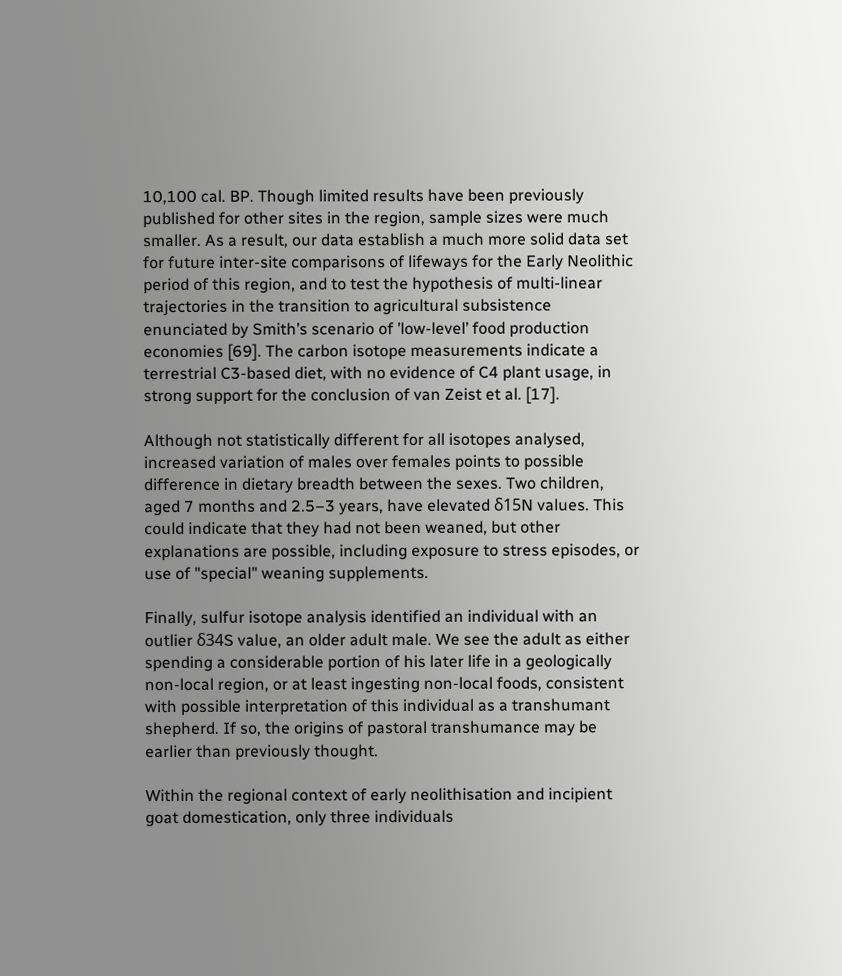10,100 cal. BP. Though limited results have been previously published for other sites in the region, sample sizes were much smaller. As a result, our data establish a much more solid data set for future inter-site comparisons of lifeways for the Early Neolithic period of this region, and to test the hypothesis of multi-linear trajectories in the transition to agricultural subsistence enunciated by Smith’s scenario of ’low-level’ food production economies [69]. The carbon isotope measurements indicate a terrestrial C3-based diet, with no evidence of C4 plant usage, in strong support for the conclusion of van Zeist et al. [17].

Although not statistically different for all isotopes analysed, increased variation of males over females points to possible difference in dietary breadth between the sexes. Two children, aged 7 months and 2.5–3 years, have elevated δ15N values. This could indicate that they had not been weaned, but other explanations are possible, including exposure to stress episodes, or use of "special" weaning supplements.

Finally, sulfur isotope analysis identified an individual with an outlier δ34S value, an older adult male. We see the adult as either spending a considerable portion of his later life in a geologically non-local region, or at least ingesting non-local foods, consistent with possible interpretation of this individual as a transhumant shepherd. If so, the origins of pastoral transhumance may be earlier than previously thought.

Within the regional context of early neolithisation and incipient goat domestication, only three individuals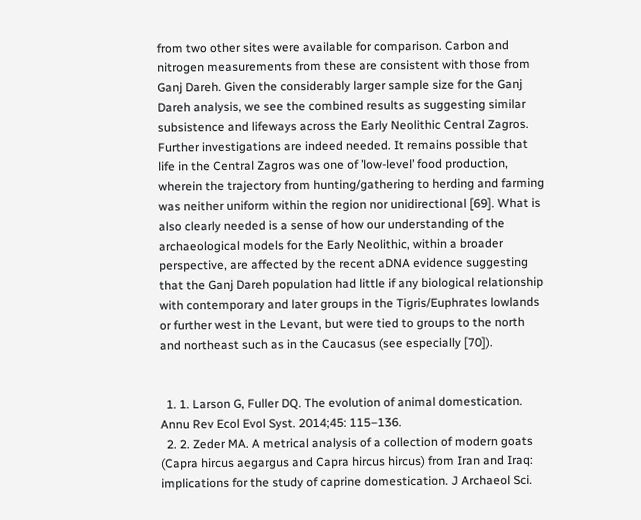from two other sites were available for comparison. Carbon and nitrogen measurements from these are consistent with those from Ganj Dareh. Given the considerably larger sample size for the Ganj Dareh analysis, we see the combined results as suggesting similar subsistence and lifeways across the Early Neolithic Central Zagros. Further investigations are indeed needed. It remains possible that life in the Central Zagros was one of ’low-level’ food production, wherein the trajectory from hunting/gathering to herding and farming was neither uniform within the region nor unidirectional [69]. What is also clearly needed is a sense of how our understanding of the archaeological models for the Early Neolithic, within a broader perspective, are affected by the recent aDNA evidence suggesting that the Ganj Dareh population had little if any biological relationship with contemporary and later groups in the Tigris/Euphrates lowlands or further west in the Levant, but were tied to groups to the north and northeast such as in the Caucasus (see especially [70]).


  1. 1. Larson G, Fuller DQ. The evolution of animal domestication. Annu Rev Ecol Evol Syst. 2014;45: 115–136.
  2. 2. Zeder MA. A metrical analysis of a collection of modern goats (Capra hircus aegargus and Capra hircus hircus) from Iran and Iraq: implications for the study of caprine domestication. J Archaeol Sci.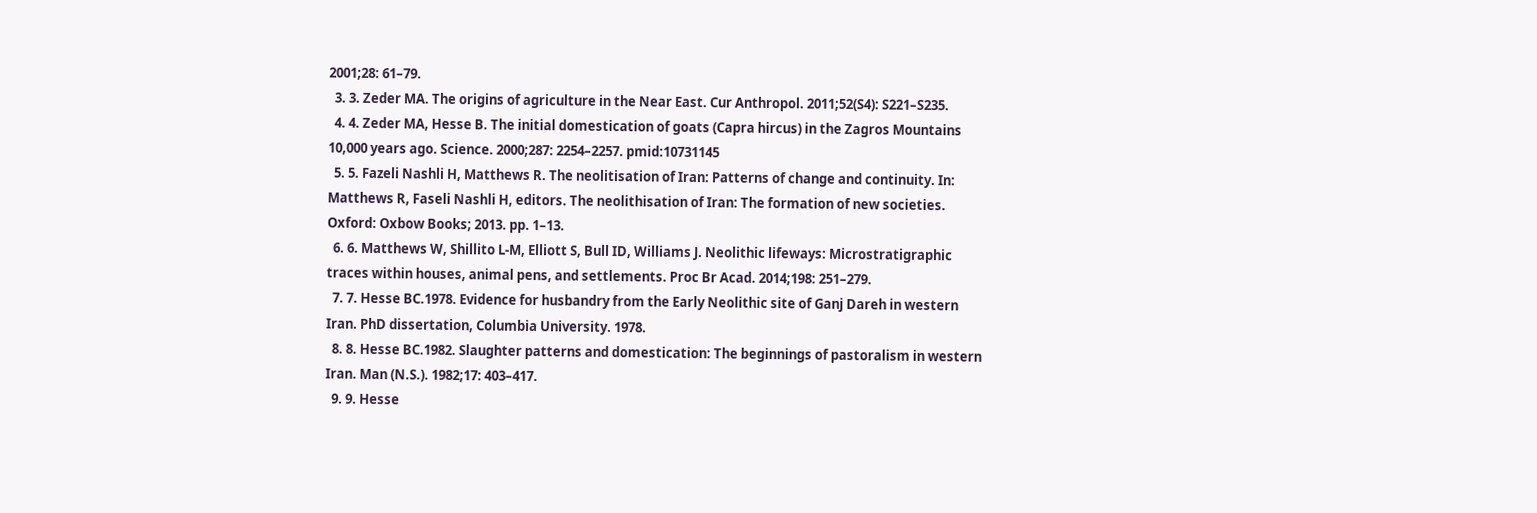2001;28: 61–79.
  3. 3. Zeder MA. The origins of agriculture in the Near East. Cur Anthropol. 2011;52(S4): S221–S235.
  4. 4. Zeder MA, Hesse B. The initial domestication of goats (Capra hircus) in the Zagros Mountains 10,000 years ago. Science. 2000;287: 2254–2257. pmid:10731145
  5. 5. Fazeli Nashli H, Matthews R. The neolitisation of Iran: Patterns of change and continuity. In: Matthews R, Faseli Nashli H, editors. The neolithisation of Iran: The formation of new societies. Oxford: Oxbow Books; 2013. pp. 1–13.
  6. 6. Matthews W, Shillito L-M, Elliott S, Bull ID, Williams J. Neolithic lifeways: Microstratigraphic traces within houses, animal pens, and settlements. Proc Br Acad. 2014;198: 251–279.
  7. 7. Hesse BC.1978. Evidence for husbandry from the Early Neolithic site of Ganj Dareh in western Iran. PhD dissertation, Columbia University. 1978.
  8. 8. Hesse BC.1982. Slaughter patterns and domestication: The beginnings of pastoralism in western Iran. Man (N.S.). 1982;17: 403–417.
  9. 9. Hesse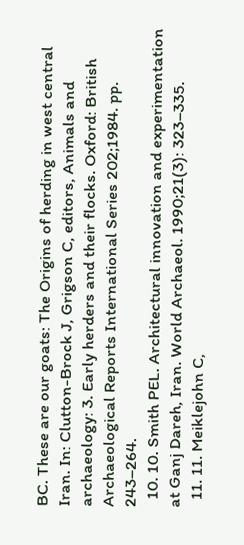BC. These are our goats: The Origins of herding in west central Iran. In: Clutton-Brock J, Grigson C, editors, Animals and archaeology: 3. Early herders and their flocks. Oxford: British Archaeological Reports International Series 202;1984. pp. 243–264.
  10. 10. Smith PEL. Architectural innovation and experimentation at Ganj Dareh, Iran. World Archaeol. 1990;21(3): 323–335.
  11. 11. Meiklejohn C,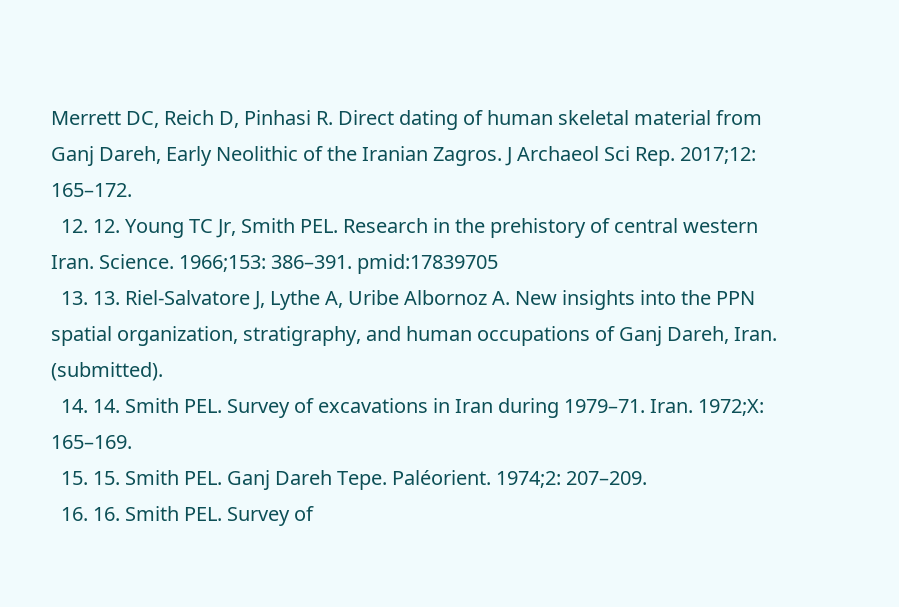Merrett DC, Reich D, Pinhasi R. Direct dating of human skeletal material from Ganj Dareh, Early Neolithic of the Iranian Zagros. J Archaeol Sci Rep. 2017;12: 165–172.
  12. 12. Young TC Jr, Smith PEL. Research in the prehistory of central western Iran. Science. 1966;153: 386–391. pmid:17839705
  13. 13. Riel-Salvatore J, Lythe A, Uribe Albornoz A. New insights into the PPN spatial organization, stratigraphy, and human occupations of Ganj Dareh, Iran. (submitted).
  14. 14. Smith PEL. Survey of excavations in Iran during 1979–71. Iran. 1972;X: 165–169.
  15. 15. Smith PEL. Ganj Dareh Tepe. Paléorient. 1974;2: 207–209.
  16. 16. Smith PEL. Survey of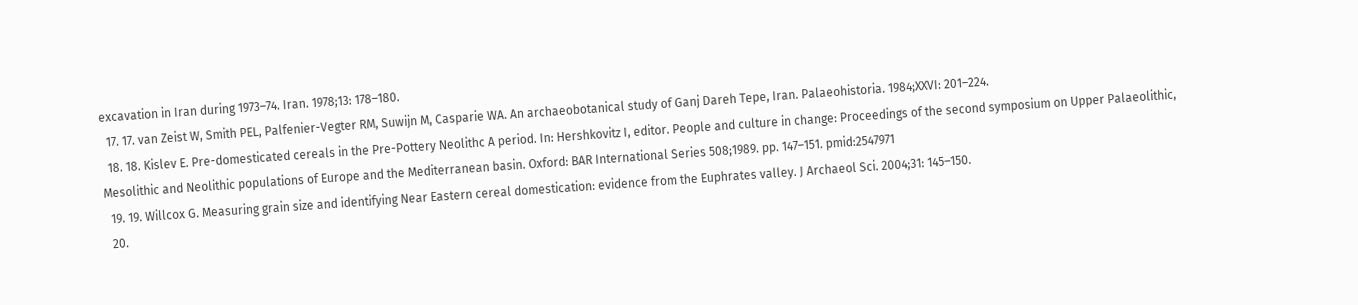excavation in Iran during 1973–74. Iran. 1978;13: 178–180.
  17. 17. van Zeist W, Smith PEL, Palfenier-Vegter RM, Suwijn M, Casparie WA. An archaeobotanical study of Ganj Dareh Tepe, Iran. Palaeohistoria. 1984;XXVI: 201–224.
  18. 18. Kislev E. Pre-domesticated cereals in the Pre-Pottery Neolithc A period. In: Hershkovitz I, editor. People and culture in change: Proceedings of the second symposium on Upper Palaeolithic, Mesolithic and Neolithic populations of Europe and the Mediterranean basin. Oxford: BAR International Series 508;1989. pp. 147–151. pmid:2547971
  19. 19. Willcox G. Measuring grain size and identifying Near Eastern cereal domestication: evidence from the Euphrates valley. J Archaeol Sci. 2004;31: 145–150.
  20.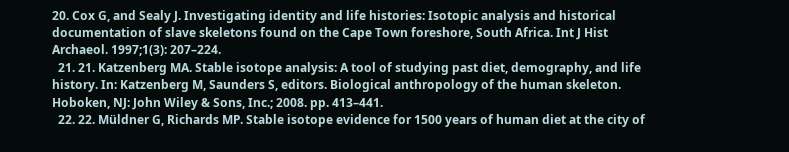20. Cox G, and Sealy J. Investigating identity and life histories: Isotopic analysis and historical documentation of slave skeletons found on the Cape Town foreshore, South Africa. Int J Hist Archaeol. 1997;1(3): 207–224.
  21. 21. Katzenberg MA. Stable isotope analysis: A tool of studying past diet, demography, and life history. In: Katzenberg M, Saunders S, editors. Biological anthropology of the human skeleton. Hoboken, NJ: John Wiley & Sons, Inc.; 2008. pp. 413–441.
  22. 22. Müldner G, Richards MP. Stable isotope evidence for 1500 years of human diet at the city of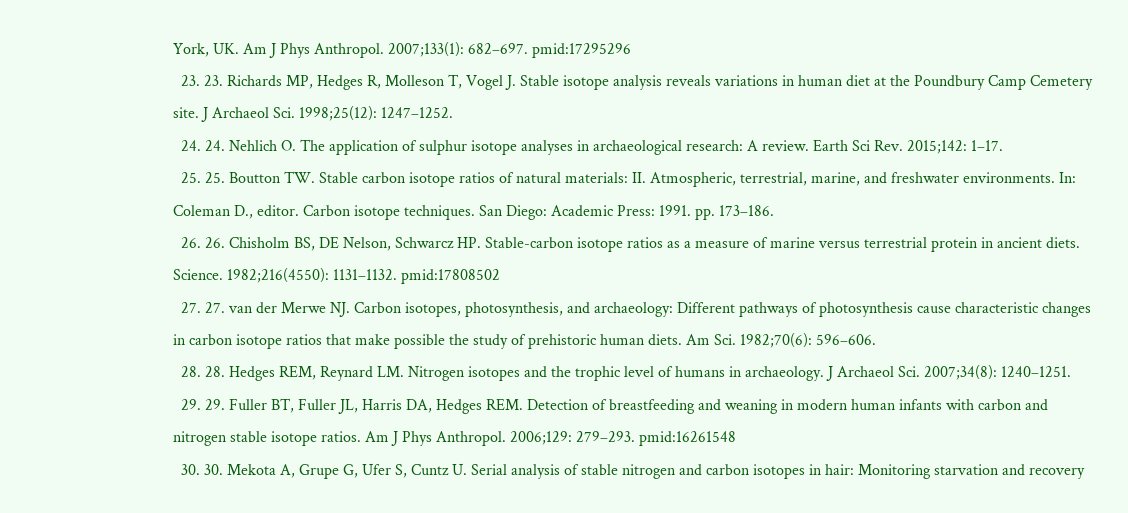York, UK. Am J Phys Anthropol. 2007;133(1): 682–697. pmid:17295296
  23. 23. Richards MP, Hedges R, Molleson T, Vogel J. Stable isotope analysis reveals variations in human diet at the Poundbury Camp Cemetery site. J Archaeol Sci. 1998;25(12): 1247–1252.
  24. 24. Nehlich O. The application of sulphur isotope analyses in archaeological research: A review. Earth Sci Rev. 2015;142: 1–17.
  25. 25. Boutton TW. Stable carbon isotope ratios of natural materials: II. Atmospheric, terrestrial, marine, and freshwater environments. In: Coleman D., editor. Carbon isotope techniques. San Diego: Academic Press: 1991. pp. 173–186.
  26. 26. Chisholm BS, DE Nelson, Schwarcz HP. Stable-carbon isotope ratios as a measure of marine versus terrestrial protein in ancient diets. Science. 1982;216(4550): 1131–1132. pmid:17808502
  27. 27. van der Merwe NJ. Carbon isotopes, photosynthesis, and archaeology: Different pathways of photosynthesis cause characteristic changes in carbon isotope ratios that make possible the study of prehistoric human diets. Am Sci. 1982;70(6): 596–606.
  28. 28. Hedges REM, Reynard LM. Nitrogen isotopes and the trophic level of humans in archaeology. J Archaeol Sci. 2007;34(8): 1240–1251.
  29. 29. Fuller BT, Fuller JL, Harris DA, Hedges REM. Detection of breastfeeding and weaning in modern human infants with carbon and nitrogen stable isotope ratios. Am J Phys Anthropol. 2006;129: 279–293. pmid:16261548
  30. 30. Mekota A, Grupe G, Ufer S, Cuntz U. Serial analysis of stable nitrogen and carbon isotopes in hair: Monitoring starvation and recovery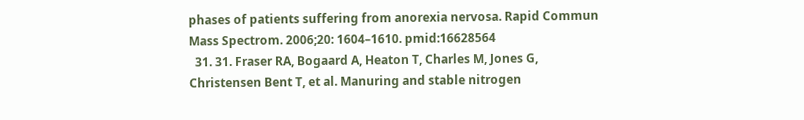phases of patients suffering from anorexia nervosa. Rapid Commun Mass Spectrom. 2006;20: 1604–1610. pmid:16628564
  31. 31. Fraser RA, Bogaard A, Heaton T, Charles M, Jones G, Christensen Bent T, et al. Manuring and stable nitrogen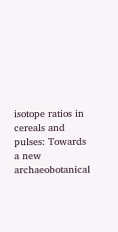isotope ratios in cereals and pulses: Towards a new archaeobotanical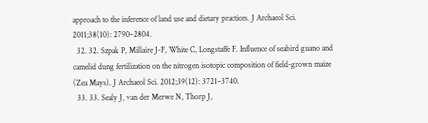approach to the inference of land use and dietary practices. J Archaeol Sci. 2011;38(10): 2790–2804.
  32. 32. Szpak P, Millaire J-F, White C, Longstaffe F. Influence of seabird guano and camelid dung fertilization on the nitrogen isotopic composition of field-grown maize (Zea Mays). J Archaeol Sci. 2012;39(12): 3721–3740.
  33. 33. Sealy J, van der Merwe N, Thorp J,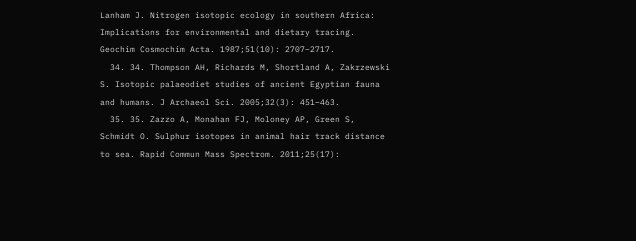Lanham J. Nitrogen isotopic ecology in southern Africa: Implications for environmental and dietary tracing. Geochim Cosmochim Acta. 1987;51(10): 2707–2717.
  34. 34. Thompson AH, Richards M, Shortland A, Zakrzewski S. Isotopic palaeodiet studies of ancient Egyptian fauna and humans. J Archaeol Sci. 2005;32(3): 451–463.
  35. 35. Zazzo A, Monahan FJ, Moloney AP, Green S, Schmidt O. Sulphur isotopes in animal hair track distance to sea. Rapid Commun Mass Spectrom. 2011;25(17):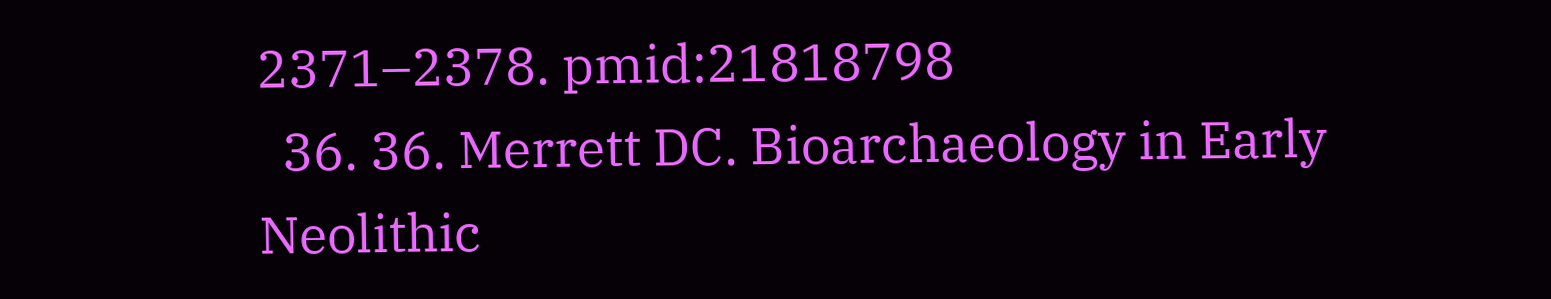2371–2378. pmid:21818798
  36. 36. Merrett DC. Bioarchaeology in Early Neolithic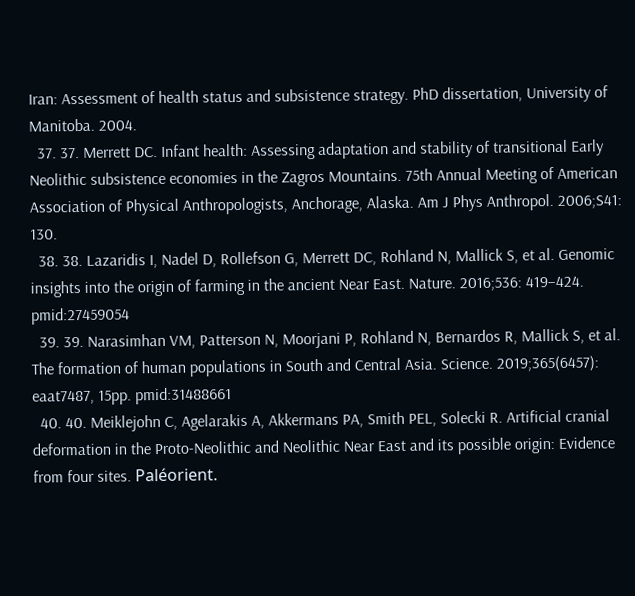Iran: Assessment of health status and subsistence strategy. PhD dissertation, University of Manitoba. 2004.
  37. 37. Merrett DC. Infant health: Assessing adaptation and stability of transitional Early Neolithic subsistence economies in the Zagros Mountains. 75th Annual Meeting of American Association of Physical Anthropologists, Anchorage, Alaska. Am J Phys Anthropol. 2006;S41: 130.
  38. 38. Lazaridis I, Nadel D, Rollefson G, Merrett DC, Rohland N, Mallick S, et al. Genomic insights into the origin of farming in the ancient Near East. Nature. 2016;536: 419–424. pmid:27459054
  39. 39. Narasimhan VM, Patterson N, Moorjani P, Rohland N, Bernardos R, Mallick S, et al. The formation of human populations in South and Central Asia. Science. 2019;365(6457): eaat7487, 15pp. pmid:31488661
  40. 40. Meiklejohn C, Agelarakis A, Akkermans PA, Smith PEL, Solecki R. Artificial cranial deformation in the Proto-Neolithic and Neolithic Near East and its possible origin: Evidence from four sites. Paléorient.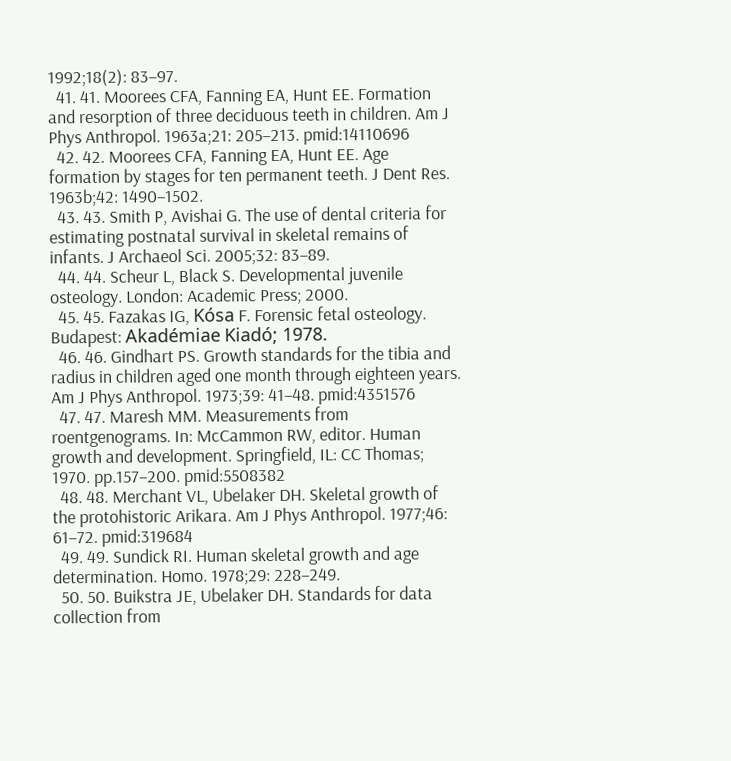1992;18(2): 83–97.
  41. 41. Moorees CFA, Fanning EA, Hunt EE. Formation and resorption of three deciduous teeth in children. Am J Phys Anthropol. 1963a;21: 205–213. pmid:14110696
  42. 42. Moorees CFA, Fanning EA, Hunt EE. Age formation by stages for ten permanent teeth. J Dent Res. 1963b;42: 1490–1502.
  43. 43. Smith P, Avishai G. The use of dental criteria for estimating postnatal survival in skeletal remains of infants. J Archaeol Sci. 2005;32: 83–89.
  44. 44. Scheur L, Black S. Developmental juvenile osteology. London: Academic Press; 2000.
  45. 45. Fazakas IG, Kósa F. Forensic fetal osteology. Budapest: Akadémiae Kiadó; 1978.
  46. 46. Gindhart PS. Growth standards for the tibia and radius in children aged one month through eighteen years. Am J Phys Anthropol. 1973;39: 41–48. pmid:4351576
  47. 47. Maresh MM. Measurements from roentgenograms. In: McCammon RW, editor. Human growth and development. Springfield, IL: CC Thomas; 1970. pp.157–200. pmid:5508382
  48. 48. Merchant VL, Ubelaker DH. Skeletal growth of the protohistoric Arikara. Am J Phys Anthropol. 1977;46: 61–72. pmid:319684
  49. 49. Sundick RI. Human skeletal growth and age determination. Homo. 1978;29: 228–249.
  50. 50. Buikstra JE, Ubelaker DH. Standards for data collection from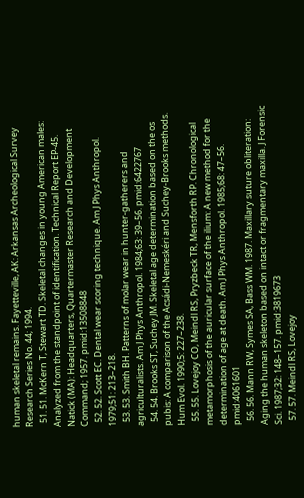human skeletal remains. Fayetteville, AK: Arkansas Archeological Survey Research Series No. 44; 1994.
  51. 51. McKern T, Stewart TD. Skeletal changes in young American males: Analyzed from the standpoint of identification. Technical Report EP-45. Natick (MA): Headquarters, Quartermaster Research and Development Command; 1957. pmid:13508848
  52. 52. Scott EC. Dental wear scoring technique. Am J Phys Anthropol. 1979;51: 213–218.
  53. 53. Smith BH. Patterns of molar wear in hunter-gatherers and agriculturalists. Am J Phys Anthropol. 1984;63: 39–56. pmid:6422767
  54. 54. Brooks ST, Suchey JM. Skeletal age determination based on the os pubis: A comparison of the Acsádi-Nemeskéri and Suchey-Brooks methods. Hum Evol. 1990;5: 227–238.
  55. 55. Lovejoy CO, Meindl RS, Pryzbeck TR, Mensforth RP. Chronological metamorphosis of the auricular surface of the ilium: A new method for the determination of age at death. Am J Phys Anthropol. 1985;68: 47–56. pmid:4061601
  56. 56. Mann RW, Symes SA, Bass WM. 1987. Maxillary suture obliteration: Aging the human skeleton based on intact or fragmentary maxilla. J Forensic Sci. 1987;32: 148–157. pmid:3819673
  57. 57. Meindl RS, Lovejoy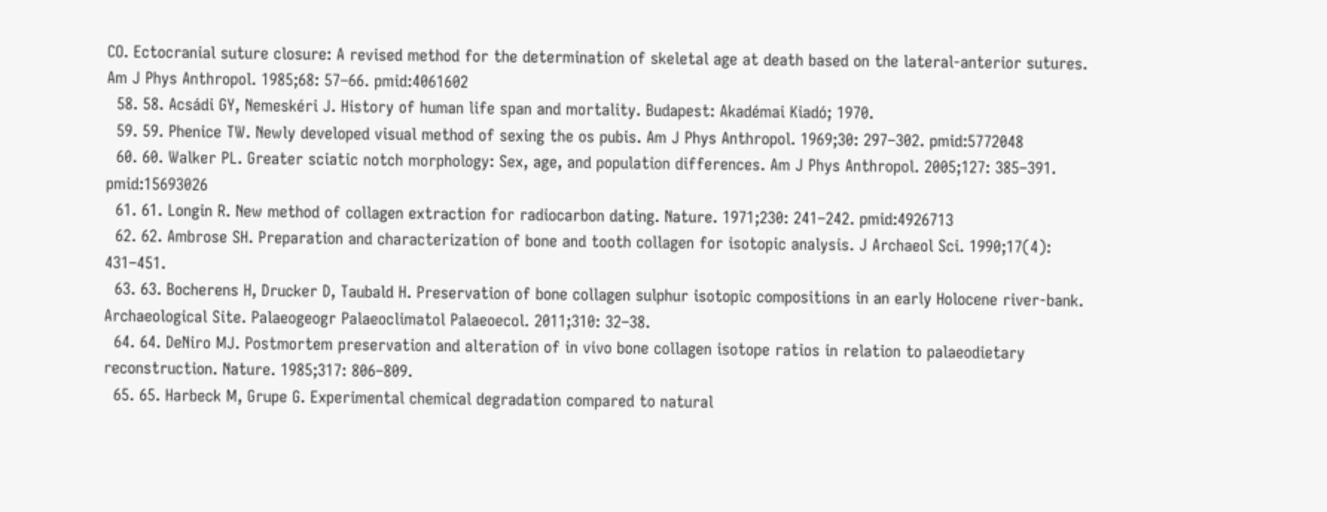CO. Ectocranial suture closure: A revised method for the determination of skeletal age at death based on the lateral-anterior sutures. Am J Phys Anthropol. 1985;68: 57–66. pmid:4061602
  58. 58. Acsádi GY, Nemeskéri J. History of human life span and mortality. Budapest: Akadémai Kiadó; 1970.
  59. 59. Phenice TW. Newly developed visual method of sexing the os pubis. Am J Phys Anthropol. 1969;30: 297–302. pmid:5772048
  60. 60. Walker PL. Greater sciatic notch morphology: Sex, age, and population differences. Am J Phys Anthropol. 2005;127: 385–391. pmid:15693026
  61. 61. Longin R. New method of collagen extraction for radiocarbon dating. Nature. 1971;230: 241–242. pmid:4926713
  62. 62. Ambrose SH. Preparation and characterization of bone and tooth collagen for isotopic analysis. J Archaeol Sci. 1990;17(4): 431–451.
  63. 63. Bocherens H, Drucker D, Taubald H. Preservation of bone collagen sulphur isotopic compositions in an early Holocene river-bank. Archaeological Site. Palaeogeogr Palaeoclimatol Palaeoecol. 2011;310: 32–38.
  64. 64. DeNiro MJ. Postmortem preservation and alteration of in vivo bone collagen isotope ratios in relation to palaeodietary reconstruction. Nature. 1985;317: 806–809.
  65. 65. Harbeck M, Grupe G. Experimental chemical degradation compared to natural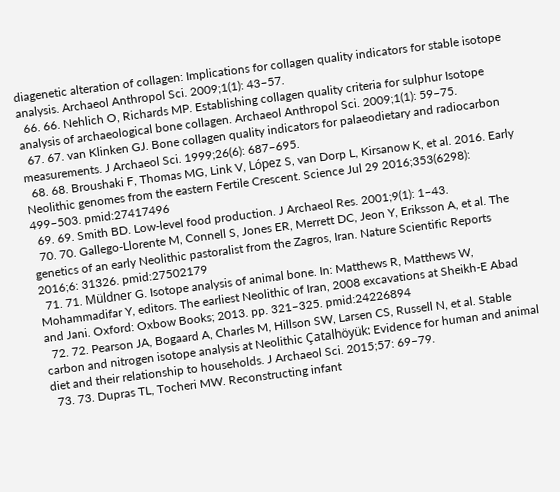diagenetic alteration of collagen: Implications for collagen quality indicators for stable isotope analysis. Archaeol Anthropol Sci. 2009;1(1): 43–57.
  66. 66. Nehlich O, Richards MP. Establishing collagen quality criteria for sulphur Isotope analysis of archaeological bone collagen. Archaeol Anthropol Sci. 2009;1(1): 59–75.
  67. 67. van Klinken GJ. Bone collagen quality indicators for palaeodietary and radiocarbon measurements. J Archaeol Sci. 1999;26(6): 687–695.
  68. 68. Broushaki F, Thomas MG, Link V, López S, van Dorp L, Kirsanow K, et al. 2016. Early Neolithic genomes from the eastern Fertile Crescent. Science Jul 29 2016;353(6298): 499–503. pmid:27417496
  69. 69. Smith BD. Low-level food production. J Archaeol Res. 2001;9(1): 1–43.
  70. 70. Gallego-Llorente M, Connell S, Jones ER, Merrett DC, Jeon Y, Eriksson A, et al. The genetics of an early Neolithic pastoralist from the Zagros, Iran. Nature Scientific Reports 2016;6: 31326. pmid:27502179
  71. 71. Müldner G. Isotope analysis of animal bone. In: Matthews R, Matthews W, Mohammadifar Y, editors. The earliest Neolithic of Iran, 2008 excavations at Sheikh-E Abad and Jani. Oxford: Oxbow Books; 2013. pp. 321–325. pmid:24226894
  72. 72. Pearson JA, Bogaard A, Charles M, Hillson SW, Larsen CS, Russell N, et al. Stable carbon and nitrogen isotope analysis at Neolithic Çatalhöyük: Evidence for human and animal diet and their relationship to households. J Archaeol Sci. 2015;57: 69–79.
  73. 73. Dupras TL, Tocheri MW. Reconstructing infant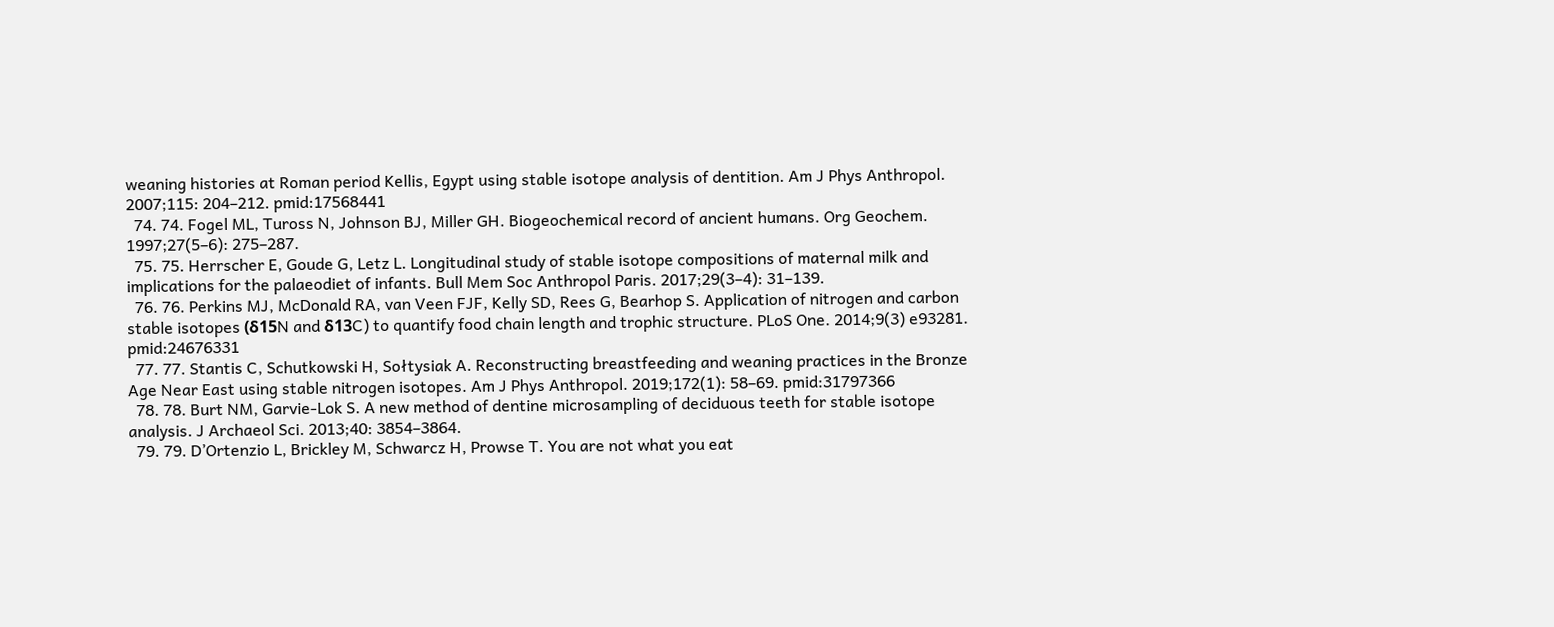weaning histories at Roman period Kellis, Egypt using stable isotope analysis of dentition. Am J Phys Anthropol. 2007;115: 204–212. pmid:17568441
  74. 74. Fogel ML, Tuross N, Johnson BJ, Miller GH. Biogeochemical record of ancient humans. Org Geochem. 1997;27(5–6): 275–287.
  75. 75. Herrscher E, Goude G, Letz L. Longitudinal study of stable isotope compositions of maternal milk and implications for the palaeodiet of infants. Bull Mem Soc Anthropol Paris. 2017;29(3–4): 31–139.
  76. 76. Perkins MJ, McDonald RA, van Veen FJF, Kelly SD, Rees G, Bearhop S. Application of nitrogen and carbon stable isotopes (δ15N and δ13C) to quantify food chain length and trophic structure. PLoS One. 2014;9(3) e93281. pmid:24676331
  77. 77. Stantis C, Schutkowski H, Sołtysiak A. Reconstructing breastfeeding and weaning practices in the Bronze Age Near East using stable nitrogen isotopes. Am J Phys Anthropol. 2019;172(1): 58–69. pmid:31797366
  78. 78. Burt NM, Garvie-Lok S. A new method of dentine microsampling of deciduous teeth for stable isotope analysis. J Archaeol Sci. 2013;40: 3854–3864.
  79. 79. D’Ortenzio L, Brickley M, Schwarcz H, Prowse T. You are not what you eat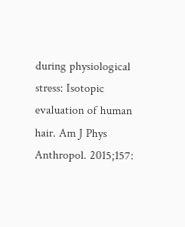during physiological stress: Isotopic evaluation of human hair. Am J Phys Anthropol. 2015;157: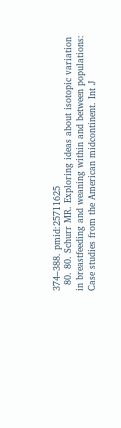374–388. pmid:25711625
  80. 80. Schurr MR. Exploring ideas about isotopic variation in breastfeeding and weaning within and between populations: Case studies from the American midcontinent. Int J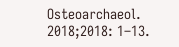Osteoarchaeol. 2018;2018: 1–13.